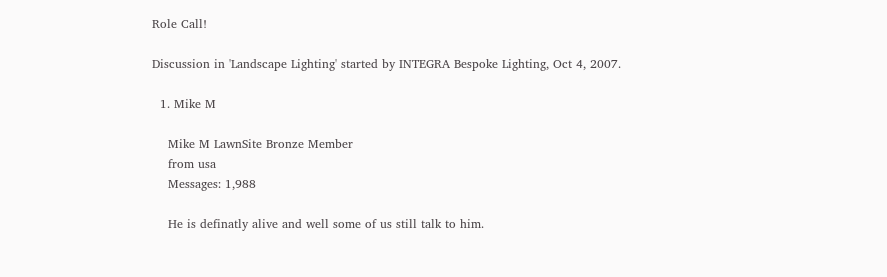Role Call!

Discussion in 'Landscape Lighting' started by INTEGRA Bespoke Lighting, Oct 4, 2007.

  1. Mike M

    Mike M LawnSite Bronze Member
    from usa
    Messages: 1,988

    He is definatly alive and well some of us still talk to him.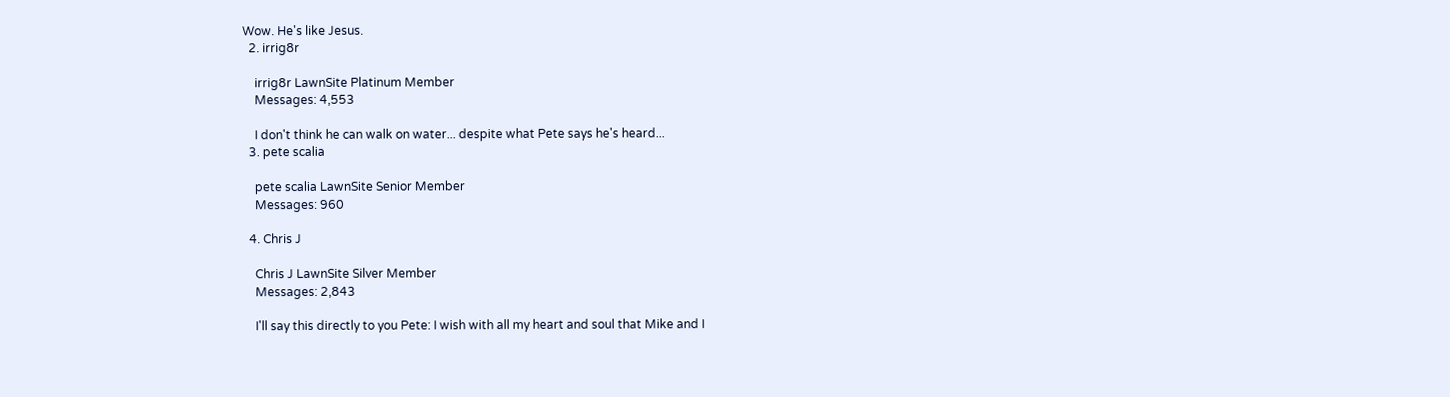Wow. He's like Jesus.
  2. irrig8r

    irrig8r LawnSite Platinum Member
    Messages: 4,553

    I don't think he can walk on water... despite what Pete says he's heard...
  3. pete scalia

    pete scalia LawnSite Senior Member
    Messages: 960

  4. Chris J

    Chris J LawnSite Silver Member
    Messages: 2,843

    I'll say this directly to you Pete: I wish with all my heart and soul that Mike and I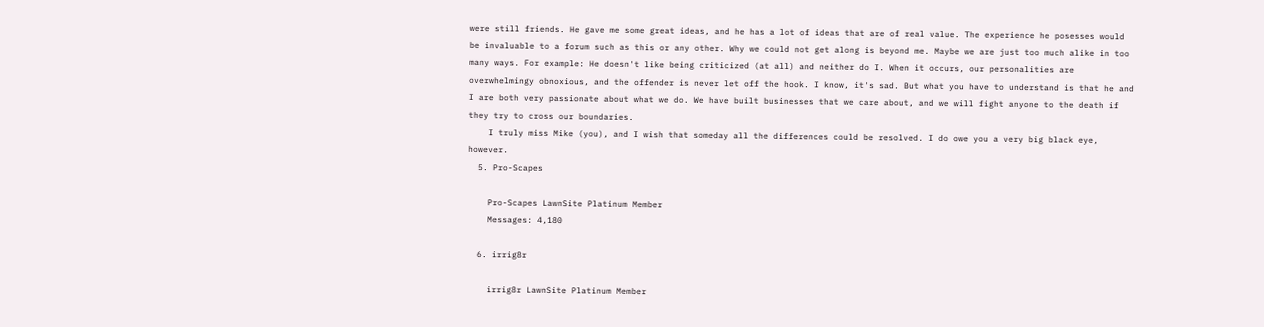were still friends. He gave me some great ideas, and he has a lot of ideas that are of real value. The experience he posesses would be invaluable to a forum such as this or any other. Why we could not get along is beyond me. Maybe we are just too much alike in too many ways. For example: He doesn't like being criticized (at all) and neither do I. When it occurs, our personalities are overwhelmingy obnoxious, and the offender is never let off the hook. I know, it's sad. But what you have to understand is that he and I are both very passionate about what we do. We have built businesses that we care about, and we will fight anyone to the death if they try to cross our boundaries.
    I truly miss Mike (you), and I wish that someday all the differences could be resolved. I do owe you a very big black eye, however.
  5. Pro-Scapes

    Pro-Scapes LawnSite Platinum Member
    Messages: 4,180

  6. irrig8r

    irrig8r LawnSite Platinum Member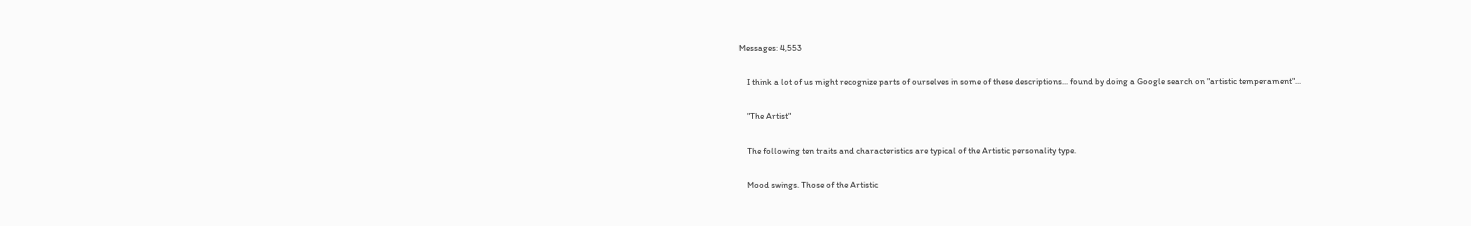Messages: 4,553

    I think a lot of us might recognize parts of ourselves in some of these descriptions... found by doing a Google search on "artistic temperament"...

    "The Artist"

    The following ten traits and characteristics are typical of the Artistic personality type.

    Mood swings. Those of the Artistic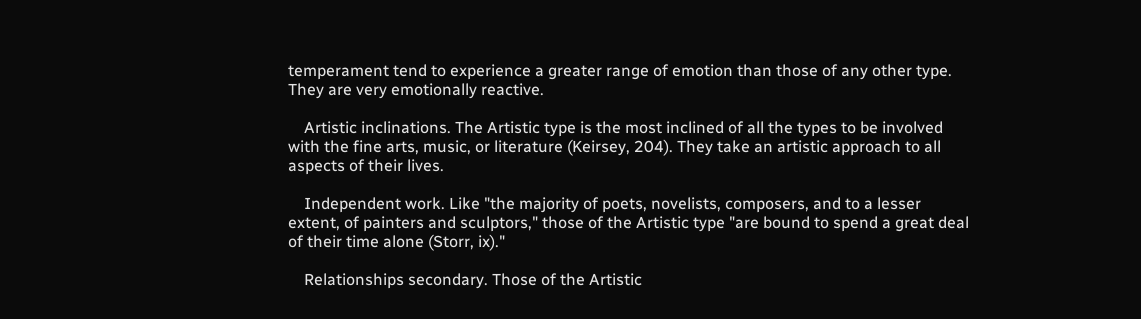temperament tend to experience a greater range of emotion than those of any other type. They are very emotionally reactive.

    Artistic inclinations. The Artistic type is the most inclined of all the types to be involved with the fine arts, music, or literature (Keirsey, 204). They take an artistic approach to all aspects of their lives.

    Independent work. Like "the majority of poets, novelists, composers, and to a lesser extent, of painters and sculptors," those of the Artistic type "are bound to spend a great deal of their time alone (Storr, ix)."

    Relationships secondary. Those of the Artistic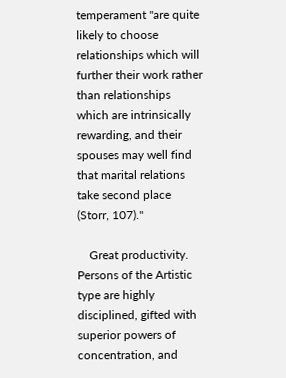temperament "are quite likely to choose relationships which will further their work rather than relationships which are intrinsically rewarding, and their spouses may well find that marital relations take second place (Storr, 107)."

    Great productivity. Persons of the Artistic type are highly disciplined, gifted with superior powers of concentration, and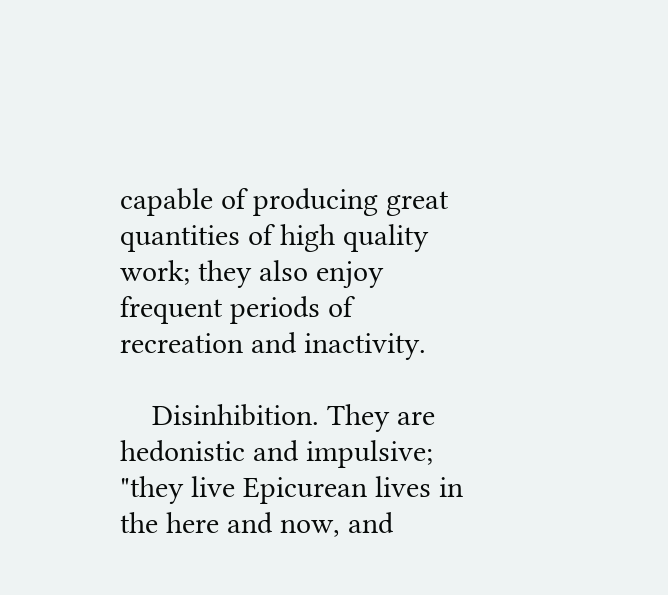capable of producing great quantities of high quality work; they also enjoy frequent periods of recreation and inactivity.

    Disinhibition. They are hedonistic and impulsive; "they live Epicurean lives in the here and now, and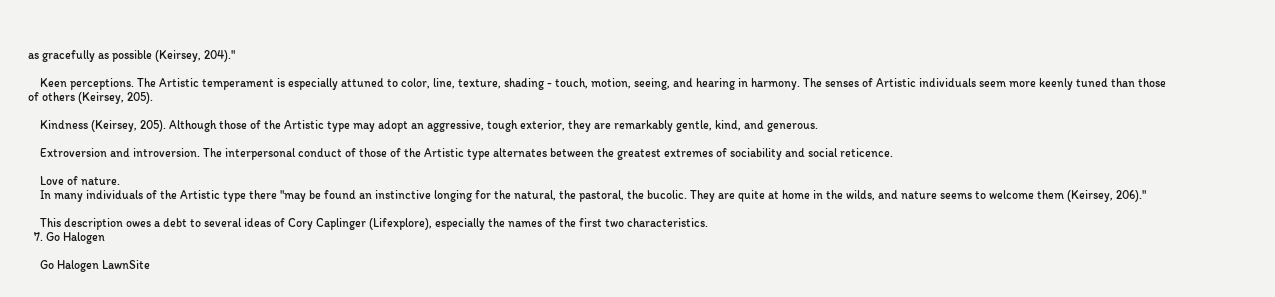as gracefully as possible (Keirsey, 204)."

    Keen perceptions. The Artistic temperament is especially attuned to color, line, texture, shading - touch, motion, seeing, and hearing in harmony. The senses of Artistic individuals seem more keenly tuned than those of others (Keirsey, 205).

    Kindness (Keirsey, 205). Although those of the Artistic type may adopt an aggressive, tough exterior, they are remarkably gentle, kind, and generous.

    Extroversion and introversion. The interpersonal conduct of those of the Artistic type alternates between the greatest extremes of sociability and social reticence.

    Love of nature.
    In many individuals of the Artistic type there "may be found an instinctive longing for the natural, the pastoral, the bucolic. They are quite at home in the wilds, and nature seems to welcome them (Keirsey, 206)."

    This description owes a debt to several ideas of Cory Caplinger (Lifexplore), especially the names of the first two characteristics.
  7. Go Halogen

    Go Halogen LawnSite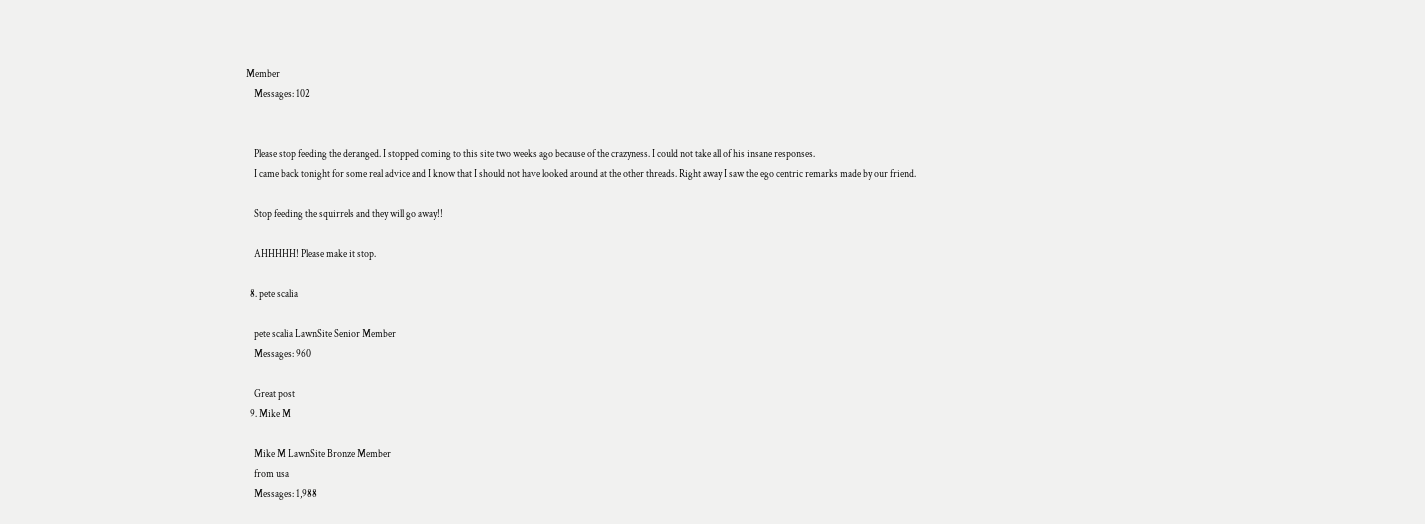Member
    Messages: 102


    Please stop feeding the deranged. I stopped coming to this site two weeks ago because of the crazyness. I could not take all of his insane responses.
    I came back tonight for some real advice and I know that I should not have looked around at the other threads. Right away I saw the ego centric remarks made by our friend.

    Stop feeding the squirrels and they will go away!!

    AHHHHH! Please make it stop.

  8. pete scalia

    pete scalia LawnSite Senior Member
    Messages: 960

    Great post
  9. Mike M

    Mike M LawnSite Bronze Member
    from usa
    Messages: 1,988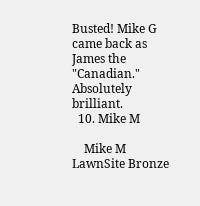Busted! Mike G came back as James the "Canadian." Absolutely brilliant.
  10. Mike M

    Mike M LawnSite Bronze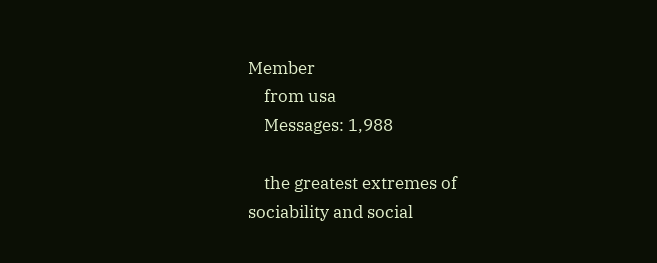Member
    from usa
    Messages: 1,988

    the greatest extremes of sociability and social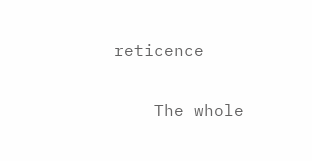reticence

    The whole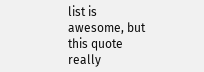list is awesome, but this quote really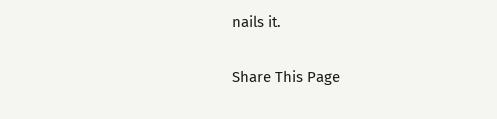nails it.

Share This Page